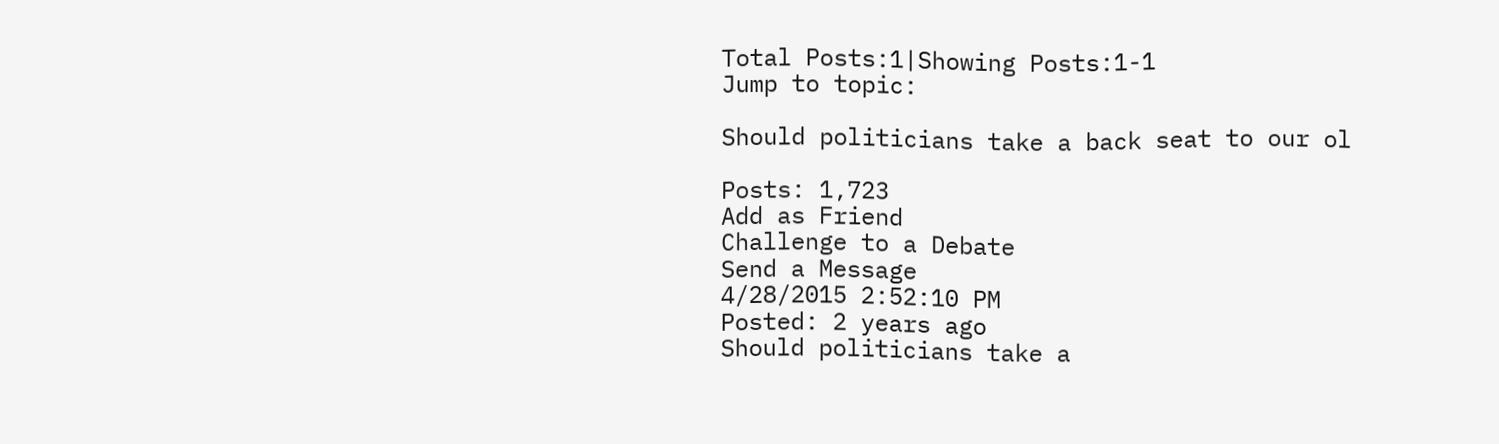Total Posts:1|Showing Posts:1-1
Jump to topic:

Should politicians take a back seat to our ol

Posts: 1,723
Add as Friend
Challenge to a Debate
Send a Message
4/28/2015 2:52:10 PM
Posted: 2 years ago
Should politicians take a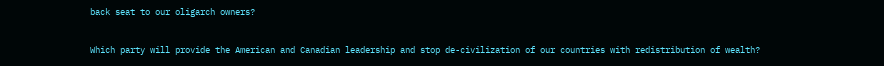back seat to our oligarch owners?

Which party will provide the American and Canadian leadership and stop de-civilization of our countries with redistribution of wealth?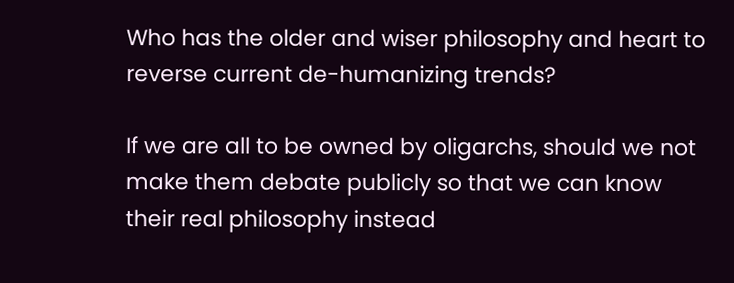Who has the older and wiser philosophy and heart to reverse current de-humanizing trends?

If we are all to be owned by oligarchs, should we not make them debate publicly so that we can know their real philosophy instead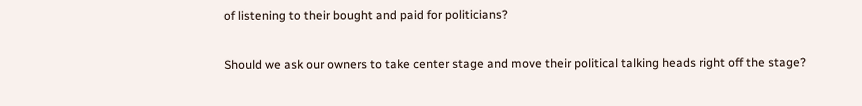of listening to their bought and paid for politicians?

Should we ask our owners to take center stage and move their political talking heads right off the stage?